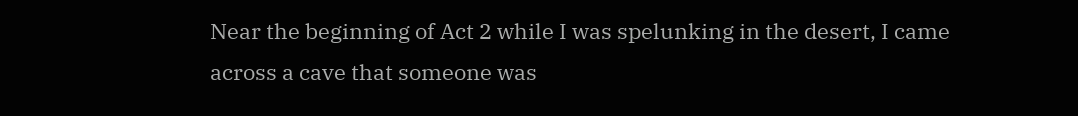Near the beginning of Act 2 while I was spelunking in the desert, I came across a cave that someone was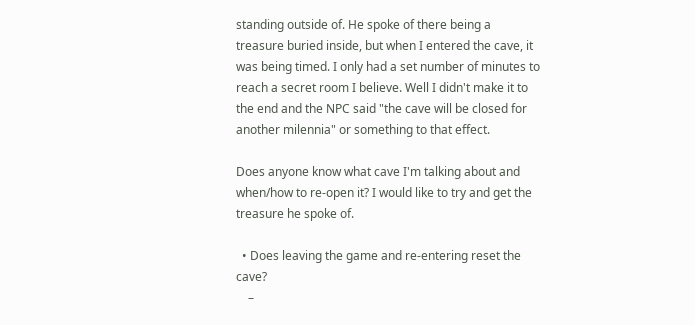standing outside of. He spoke of there being a treasure buried inside, but when I entered the cave, it was being timed. I only had a set number of minutes to reach a secret room I believe. Well I didn't make it to the end and the NPC said "the cave will be closed for another milennia" or something to that effect.

Does anyone know what cave I'm talking about and when/how to re-open it? I would like to try and get the treasure he spoke of.

  • Does leaving the game and re-entering reset the cave?
    –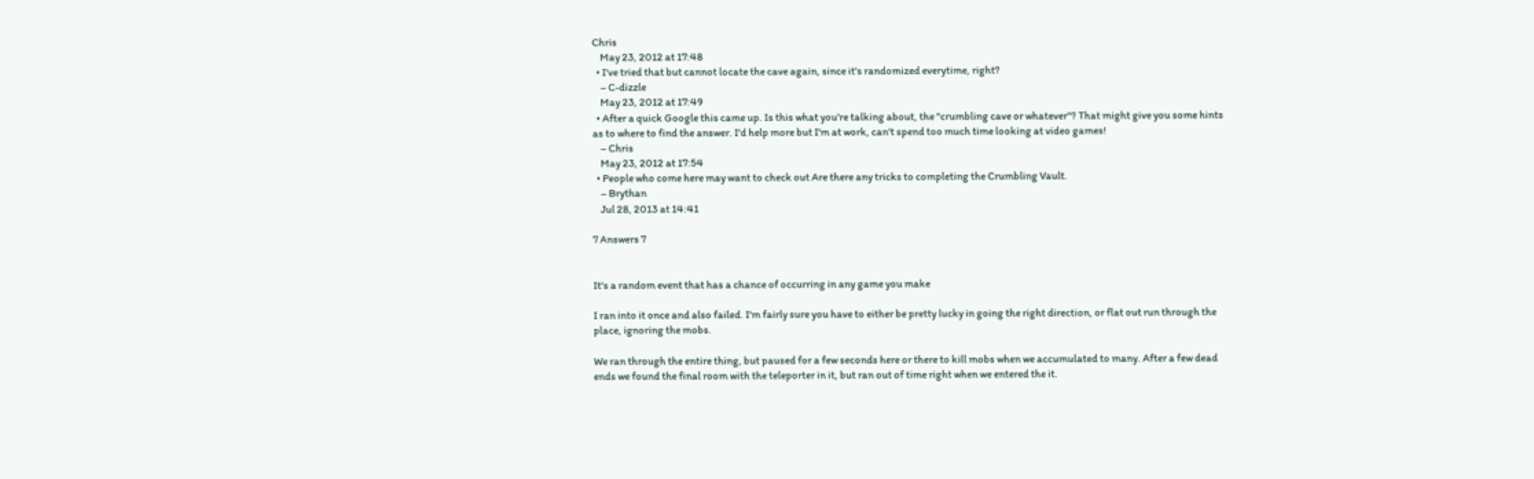Chris
    May 23, 2012 at 17:48
  • I've tried that but cannot locate the cave again, since it's randomized everytime, right?
    – C-dizzle
    May 23, 2012 at 17:49
  • After a quick Google this came up. Is this what you're talking about, the "crumbling cave or whatever"? That might give you some hints as to where to find the answer. I'd help more but I'm at work, can't spend too much time looking at video games!
    – Chris
    May 23, 2012 at 17:54
  • People who come here may want to check out Are there any tricks to completing the Crumbling Vault.
    – Brythan
    Jul 28, 2013 at 14:41

7 Answers 7


It's a random event that has a chance of occurring in any game you make

I ran into it once and also failed. I'm fairly sure you have to either be pretty lucky in going the right direction, or flat out run through the place, ignoring the mobs.

We ran through the entire thing, but paused for a few seconds here or there to kill mobs when we accumulated to many. After a few dead ends we found the final room with the teleporter in it, but ran out of time right when we entered the it.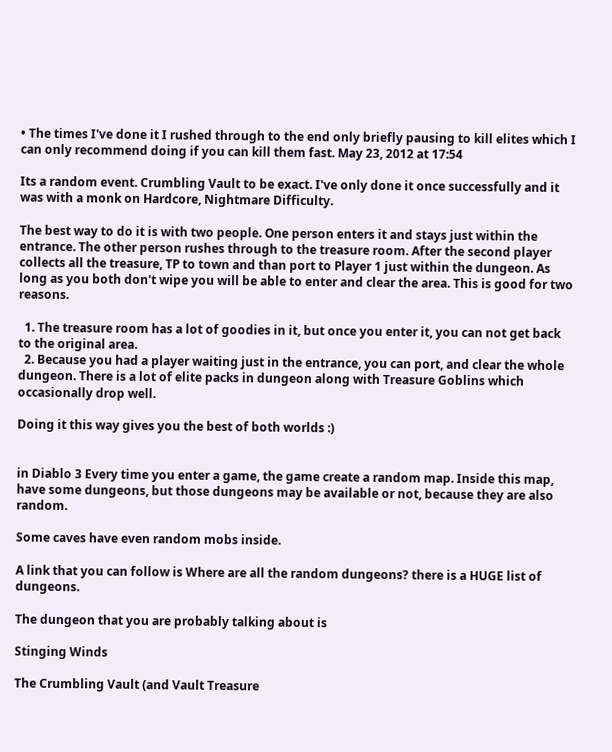• The times I've done it I rushed through to the end only briefly pausing to kill elites which I can only recommend doing if you can kill them fast. May 23, 2012 at 17:54

Its a random event. Crumbling Vault to be exact. I've only done it once successfully and it was with a monk on Hardcore, Nightmare Difficulty.

The best way to do it is with two people. One person enters it and stays just within the entrance. The other person rushes through to the treasure room. After the second player collects all the treasure, TP to town and than port to Player 1 just within the dungeon. As long as you both don't wipe you will be able to enter and clear the area. This is good for two reasons.

  1. The treasure room has a lot of goodies in it, but once you enter it, you can not get back to the original area.
  2. Because you had a player waiting just in the entrance, you can port, and clear the whole dungeon. There is a lot of elite packs in dungeon along with Treasure Goblins which occasionally drop well.

Doing it this way gives you the best of both worlds :)


in Diablo 3 Every time you enter a game, the game create a random map. Inside this map, have some dungeons, but those dungeons may be available or not, because they are also random.

Some caves have even random mobs inside.

A link that you can follow is Where are all the random dungeons? there is a HUGE list of dungeons.

The dungeon that you are probably talking about is

Stinging Winds

The Crumbling Vault (and Vault Treasure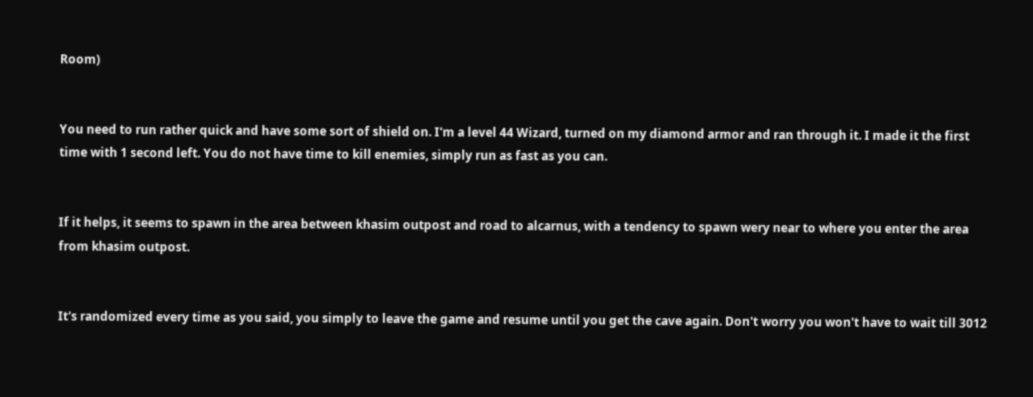Room)


You need to run rather quick and have some sort of shield on. I'm a level 44 Wizard, turned on my diamond armor and ran through it. I made it the first time with 1 second left. You do not have time to kill enemies, simply run as fast as you can.


If it helps, it seems to spawn in the area between khasim outpost and road to alcarnus, with a tendency to spawn wery near to where you enter the area from khasim outpost.


It's randomized every time as you said, you simply to leave the game and resume until you get the cave again. Don't worry you won't have to wait till 3012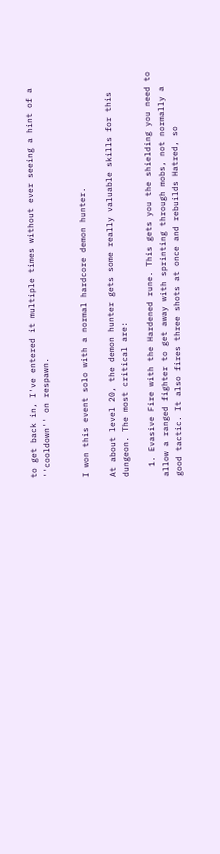to get back in, I've entered it multiple times without ever seeing a hint of a ''cooldown'' on respawn.


I won this event solo with a normal hardcore demon hunter.

At about level 20, the demon hunter gets some really valuable skills for this dungeon. The most critical are:

  1. Evasive Fire with the Hardened rune. This gets you the shielding you need to allow a ranged fighter to get away with sprinting through mobs, not normally a good tactic. It also fires three shots at once and rebuilds Hatred, so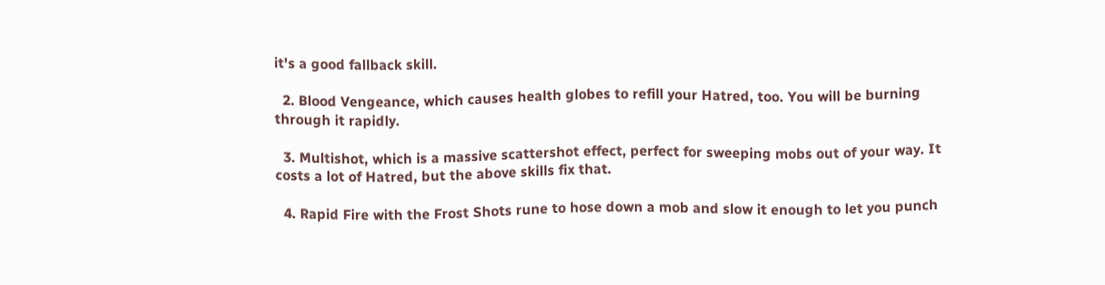it's a good fallback skill.

  2. Blood Vengeance, which causes health globes to refill your Hatred, too. You will be burning through it rapidly.

  3. Multishot, which is a massive scattershot effect, perfect for sweeping mobs out of your way. It costs a lot of Hatred, but the above skills fix that.

  4. Rapid Fire with the Frost Shots rune to hose down a mob and slow it enough to let you punch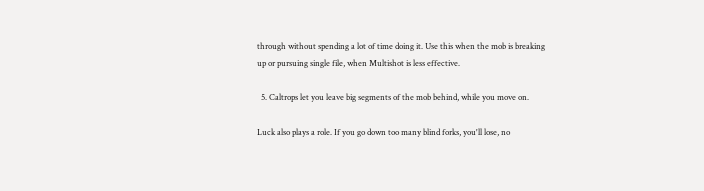through without spending a lot of time doing it. Use this when the mob is breaking up or pursuing single file, when Multishot is less effective.

  5. Caltrops let you leave big segments of the mob behind, while you move on.

Luck also plays a role. If you go down too many blind forks, you'll lose, no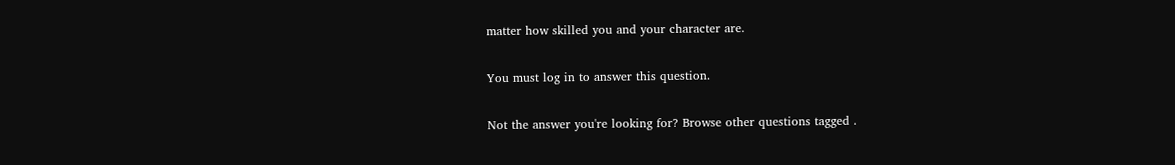matter how skilled you and your character are.

You must log in to answer this question.

Not the answer you're looking for? Browse other questions tagged .